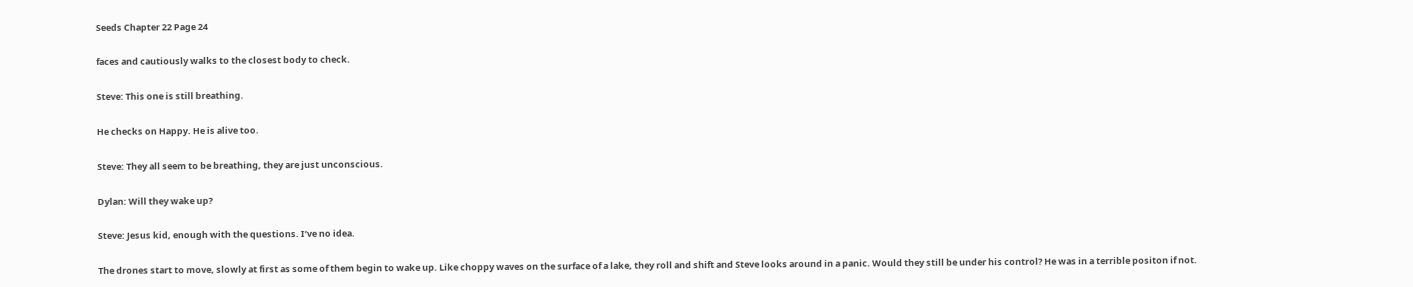Seeds Chapter 22 Page 24

faces and cautiously walks to the closest body to check.

Steve: This one is still breathing.

He checks on Happy. He is alive too.

Steve: They all seem to be breathing, they are just unconscious.

Dylan: Will they wake up?

Steve: Jesus kid, enough with the questions. I’ve no idea.

The drones start to move, slowly at first as some of them begin to wake up. Like choppy waves on the surface of a lake, they roll and shift and Steve looks around in a panic. Would they still be under his control? He was in a terrible positon if not.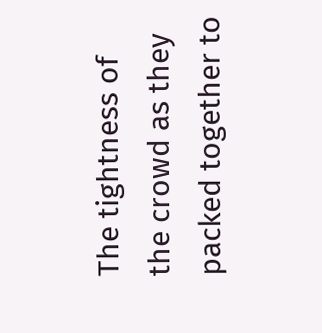The tightness of the crowd as they packed together to